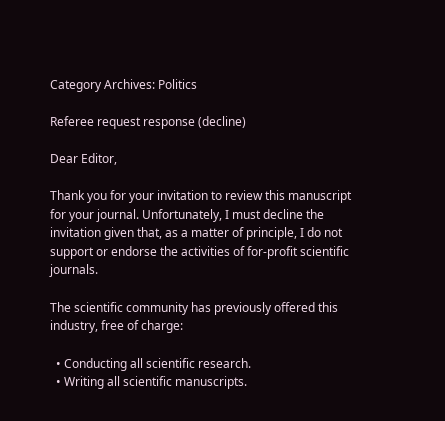Category Archives: Politics

Referee request response (decline)

Dear Editor,

Thank you for your invitation to review this manuscript for your journal. Unfortunately, I must decline the invitation given that, as a matter of principle, I do not support or endorse the activities of for-profit scientific journals.

The scientific community has previously offered this industry, free of charge:

  • Conducting all scientific research.
  • Writing all scientific manuscripts.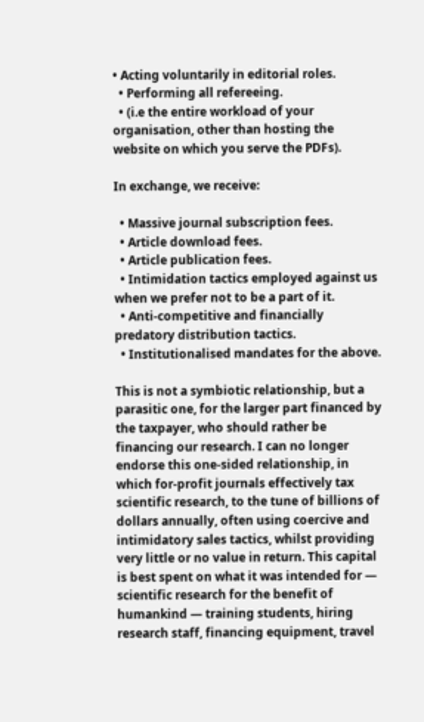• Acting voluntarily in editorial roles.
  • Performing all refereeing.
  • (i.e the entire workload of your organisation, other than hosting the website on which you serve the PDFs).

In exchange, we receive:

  • Massive journal subscription fees.
  • Article download fees.
  • Article publication fees.
  • Intimidation tactics employed against us when we prefer not to be a part of it.
  • Anti-competitive and financially predatory distribution tactics.
  • Institutionalised mandates for the above.

This is not a symbiotic relationship, but a parasitic one, for the larger part financed by the taxpayer, who should rather be financing our research. I can no longer endorse this one-sided relationship, in which for-profit journals effectively tax scientific research, to the tune of billions of dollars annually, often using coercive and intimidatory sales tactics, whilst providing very little or no value in return. This capital is best spent on what it was intended for — scientific research for the benefit of humankind — training students, hiring research staff, financing equipment, travel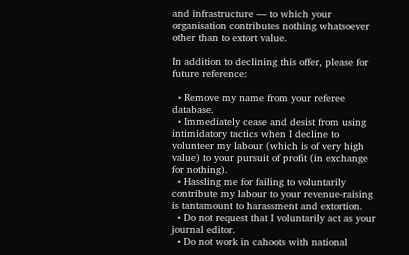and infrastructure — to which your organisation contributes nothing whatsoever other than to extort value.

In addition to declining this offer, please for future reference:

  • Remove my name from your referee database.
  • Immediately cease and desist from using intimidatory tactics when I decline to volunteer my labour (which is of very high value) to your pursuit of profit (in exchange for nothing).
  • Hassling me for failing to voluntarily contribute my labour to your revenue-raising is tantamount to harassment and extortion.
  • Do not request that I voluntarily act as your journal editor.
  • Do not work in cahoots with national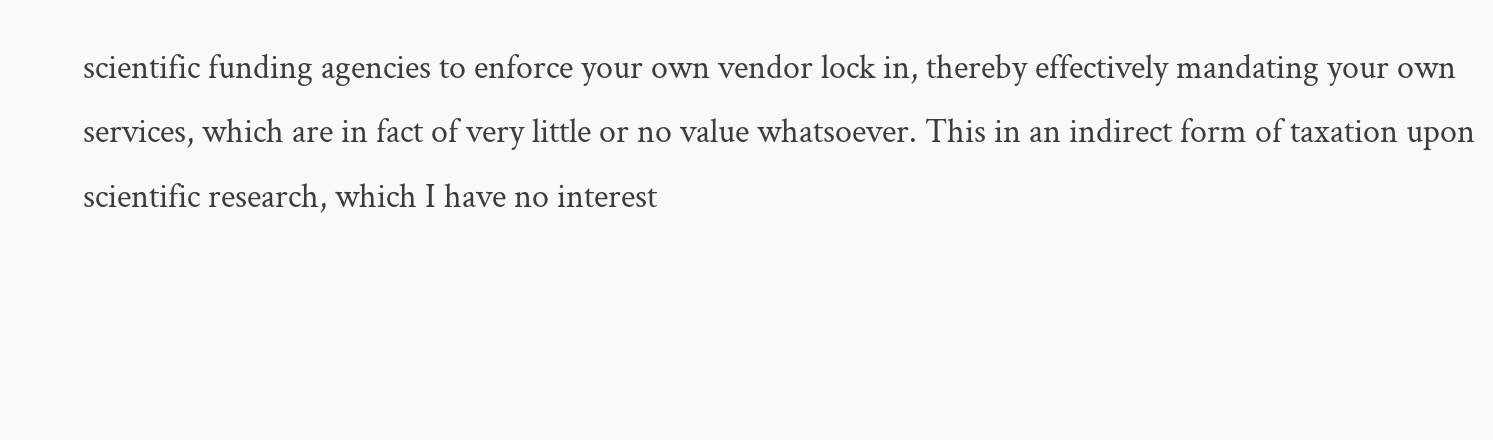scientific funding agencies to enforce your own vendor lock in, thereby effectively mandating your own services, which are in fact of very little or no value whatsoever. This in an indirect form of taxation upon scientific research, which I have no interest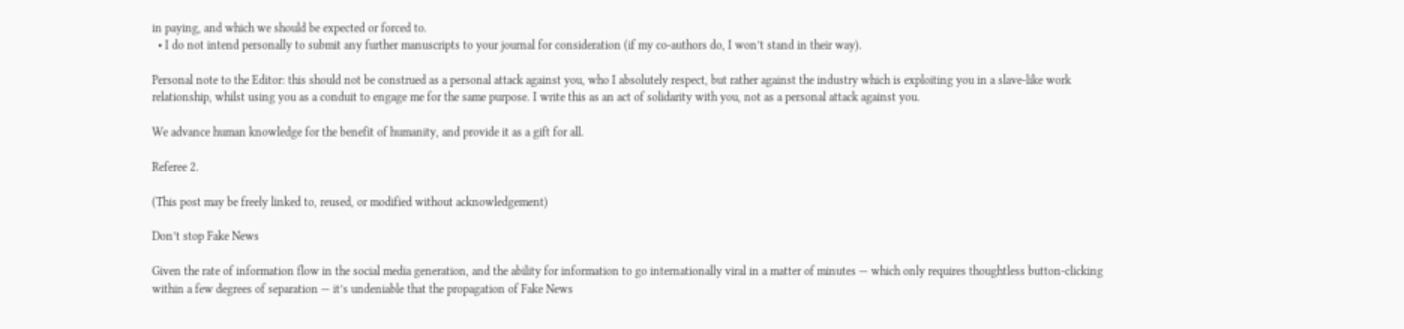in paying, and which we should be expected or forced to.
  • I do not intend personally to submit any further manuscripts to your journal for consideration (if my co-authors do, I won’t stand in their way).

Personal note to the Editor: this should not be construed as a personal attack against you, who I absolutely respect, but rather against the industry which is exploiting you in a slave-like work relationship, whilst using you as a conduit to engage me for the same purpose. I write this as an act of solidarity with you, not as a personal attack against you.

We advance human knowledge for the benefit of humanity, and provide it as a gift for all.

Referee 2.

(This post may be freely linked to, reused, or modified without acknowledgement)

Don’t stop Fake News

Given the rate of information flow in the social media generation, and the ability for information to go internationally viral in a matter of minutes — which only requires thoughtless button-clicking within a few degrees of separation — it’s undeniable that the propagation of Fake News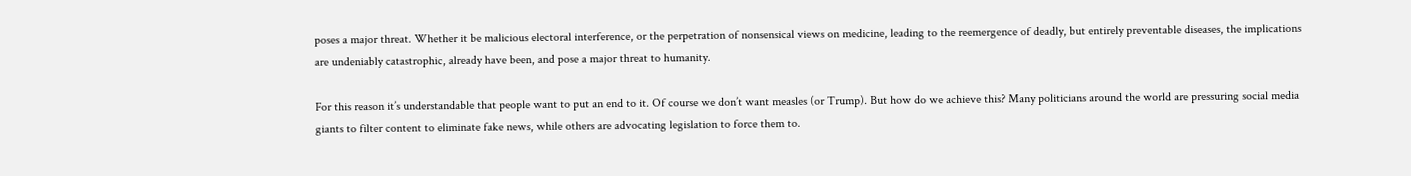poses a major threat. Whether it be malicious electoral interference, or the perpetration of nonsensical views on medicine, leading to the reemergence of deadly, but entirely preventable diseases, the implications are undeniably catastrophic, already have been, and pose a major threat to humanity.

For this reason it’s understandable that people want to put an end to it. Of course we don’t want measles (or Trump). But how do we achieve this? Many politicians around the world are pressuring social media giants to filter content to eliminate fake news, while others are advocating legislation to force them to.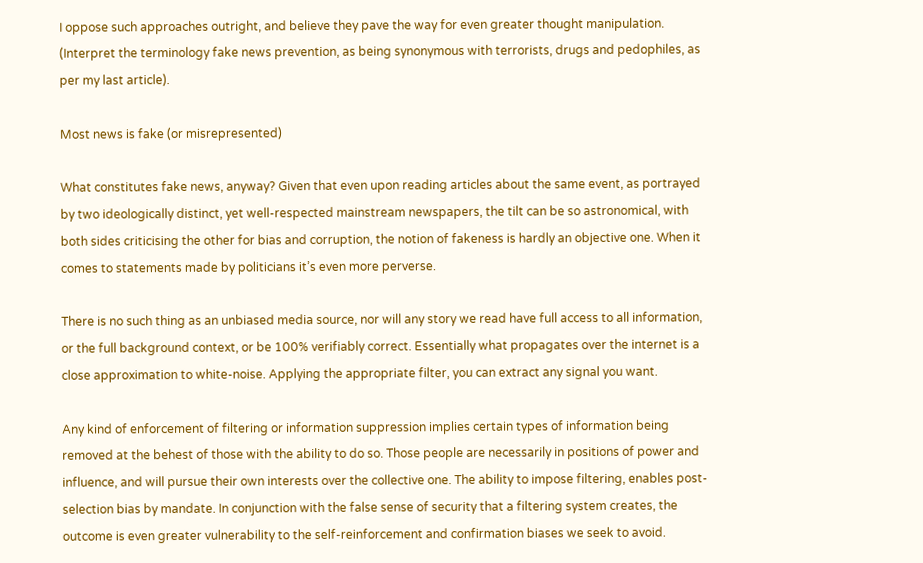I oppose such approaches outright, and believe they pave the way for even greater thought manipulation. (Interpret the terminology fake news prevention, as being synonymous with terrorists, drugs and pedophiles, as per my last article).

Most news is fake (or misrepresented)

What constitutes fake news, anyway? Given that even upon reading articles about the same event, as portrayed by two ideologically distinct, yet well-respected mainstream newspapers, the tilt can be so astronomical, with both sides criticising the other for bias and corruption, the notion of fakeness is hardly an objective one. When it comes to statements made by politicians it’s even more perverse.

There is no such thing as an unbiased media source, nor will any story we read have full access to all information, or the full background context, or be 100% verifiably correct. Essentially what propagates over the internet is a close approximation to white-noise. Applying the appropriate filter, you can extract any signal you want.

Any kind of enforcement of filtering or information suppression implies certain types of information being removed at the behest of those with the ability to do so. Those people are necessarily in positions of power and influence, and will pursue their own interests over the collective one. The ability to impose filtering, enables post-selection bias by mandate. In conjunction with the false sense of security that a filtering system creates, the outcome is even greater vulnerability to the self-reinforcement and confirmation biases we seek to avoid.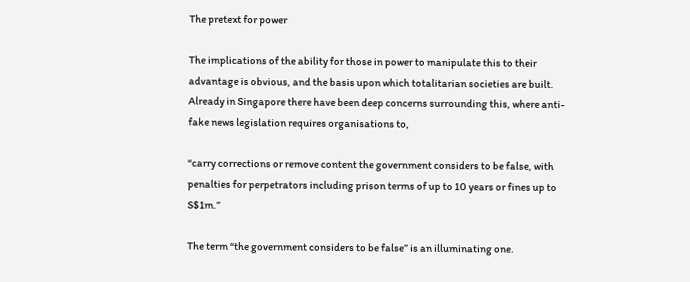The pretext for power

The implications of the ability for those in power to manipulate this to their advantage is obvious, and the basis upon which totalitarian societies are built. Already in Singapore there have been deep concerns surrounding this, where anti-fake news legislation requires organisations to,

“carry corrections or remove content the government considers to be false, with penalties for perpetrators including prison terms of up to 10 years or fines up to S$1m.”

The term “the government considers to be false” is an illuminating one.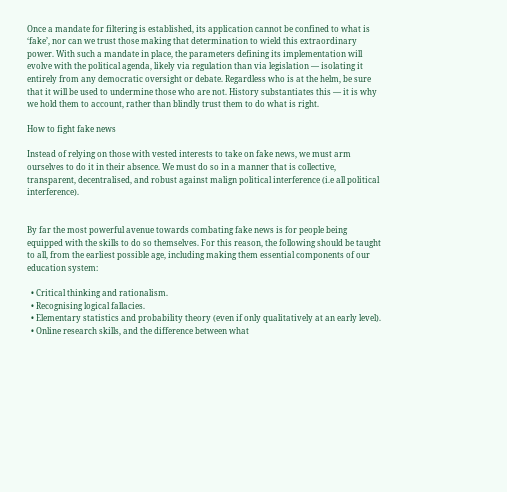Once a mandate for filtering is established, its application cannot be confined to what is ‘fake’, nor can we trust those making that determination to wield this extraordinary power. With such a mandate in place, the parameters defining its implementation will evolve with the political agenda, likely via regulation than via legislation — isolating it entirely from any democratic oversight or debate. Regardless who is at the helm, be sure that it will be used to undermine those who are not. History substantiates this — it is why we hold them to account, rather than blindly trust them to do what is right.

How to fight fake news

Instead of relying on those with vested interests to take on fake news, we must arm ourselves to do it in their absence. We must do so in a manner that is collective, transparent, decentralised, and robust against malign political interference (i.e all political interference).


By far the most powerful avenue towards combating fake news is for people being equipped with the skills to do so themselves. For this reason, the following should be taught to all, from the earliest possible age, including making them essential components of our education system:

  • Critical thinking and rationalism.
  • Recognising logical fallacies.
  • Elementary statistics and probability theory (even if only qualitatively at an early level).
  • Online research skills, and the difference between what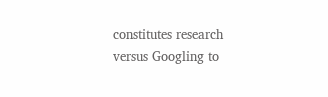constitutes research versus Googling to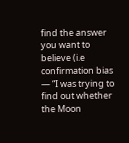find the answer you want to believe (i.e confirmation bias — “I was trying to find out whether the Moon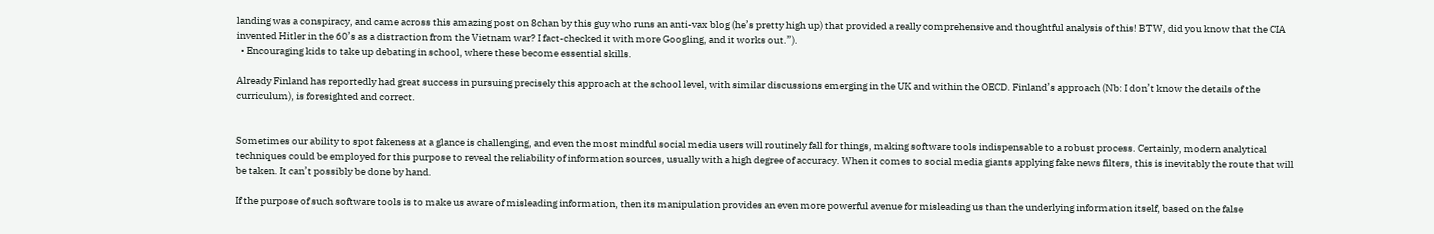landing was a conspiracy, and came across this amazing post on 8chan by this guy who runs an anti-vax blog (he’s pretty high up) that provided a really comprehensive and thoughtful analysis of this! BTW, did you know that the CIA invented Hitler in the 60’s as a distraction from the Vietnam war? I fact-checked it with more Googling, and it works out.”).
  • Encouraging kids to take up debating in school, where these become essential skills.

Already Finland has reportedly had great success in pursuing precisely this approach at the school level, with similar discussions emerging in the UK and within the OECD. Finland’s approach (Nb: I don’t know the details of the curriculum), is foresighted and correct.


Sometimes our ability to spot fakeness at a glance is challenging, and even the most mindful social media users will routinely fall for things, making software tools indispensable to a robust process. Certainly, modern analytical techniques could be employed for this purpose to reveal the reliability of information sources, usually with a high degree of accuracy. When it comes to social media giants applying fake news filters, this is inevitably the route that will be taken. It can’t possibly be done by hand.

If the purpose of such software tools is to make us aware of misleading information, then its manipulation provides an even more powerful avenue for misleading us than the underlying information itself, based on the false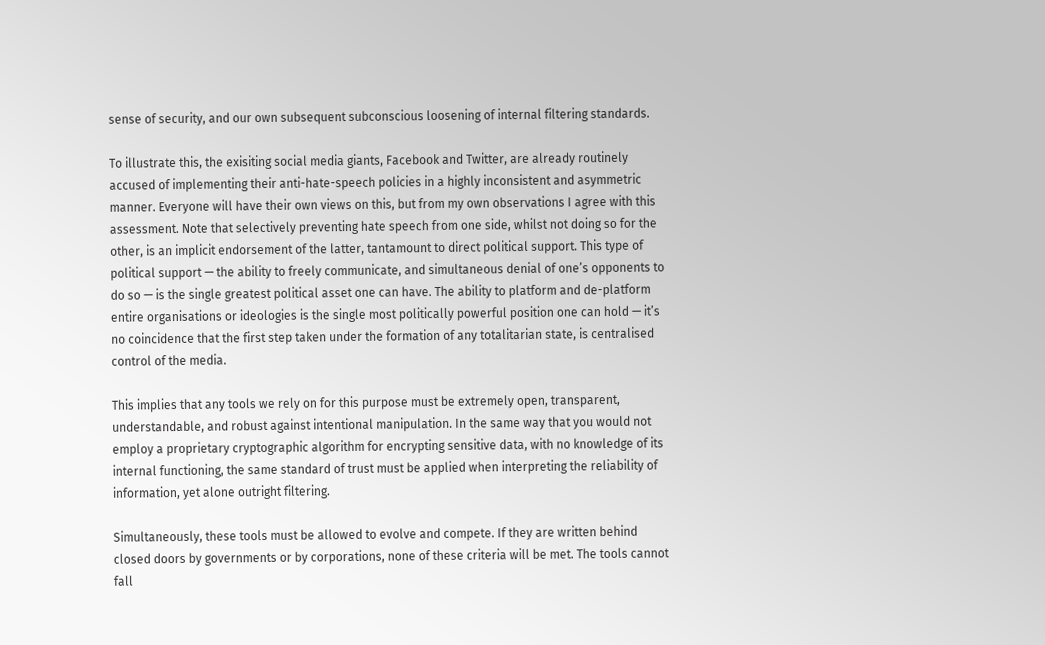sense of security, and our own subsequent subconscious loosening of internal filtering standards.

To illustrate this, the exisiting social media giants, Facebook and Twitter, are already routinely accused of implementing their anti-hate-speech policies in a highly inconsistent and asymmetric manner. Everyone will have their own views on this, but from my own observations I agree with this assessment. Note that selectively preventing hate speech from one side, whilst not doing so for the other, is an implicit endorsement of the latter, tantamount to direct political support. This type of political support — the ability to freely communicate, and simultaneous denial of one’s opponents to do so — is the single greatest political asset one can have. The ability to platform and de-platform entire organisations or ideologies is the single most politically powerful position one can hold — it’s no coincidence that the first step taken under the formation of any totalitarian state, is centralised control of the media.

This implies that any tools we rely on for this purpose must be extremely open, transparent, understandable, and robust against intentional manipulation. In the same way that you would not employ a proprietary cryptographic algorithm for encrypting sensitive data, with no knowledge of its internal functioning, the same standard of trust must be applied when interpreting the reliability of information, yet alone outright filtering.

Simultaneously, these tools must be allowed to evolve and compete. If they are written behind closed doors by governments or by corporations, none of these criteria will be met. The tools cannot fall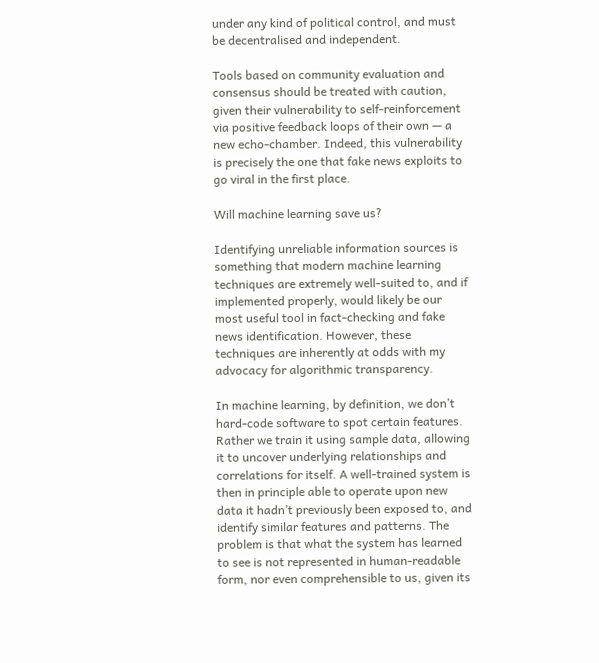under any kind of political control, and must be decentralised and independent.

Tools based on community evaluation and consensus should be treated with caution, given their vulnerability to self-reinforcement via positive feedback loops of their own — a new echo-chamber. Indeed, this vulnerability is precisely the one that fake news exploits to go viral in the first place.

Will machine learning save us?

Identifying unreliable information sources is something that modern machine learning techniques are extremely well-suited to, and if implemented properly, would likely be our most useful tool in fact-checking and fake news identification. However, these techniques are inherently at odds with my advocacy for algorithmic transparency.

In machine learning, by definition, we don’t hard-code software to spot certain features. Rather we train it using sample data, allowing it to uncover underlying relationships and correlations for itself. A well-trained system is then in principle able to operate upon new data it hadn’t previously been exposed to, and identify similar features and patterns. The problem is that what the system has learned to see is not represented in human-readable form, nor even comprehensible to us, given its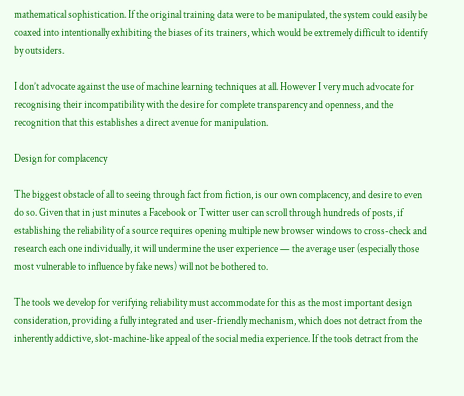mathematical sophistication. If the original training data were to be manipulated, the system could easily be coaxed into intentionally exhibiting the biases of its trainers, which would be extremely difficult to identify by outsiders.

I don’t advocate against the use of machine learning techniques at all. However I very much advocate for recognising their incompatibility with the desire for complete transparency and openness, and the recognition that this establishes a direct avenue for manipulation.

Design for complacency

The biggest obstacle of all to seeing through fact from fiction, is our own complacency, and desire to even do so. Given that in just minutes a Facebook or Twitter user can scroll through hundreds of posts, if establishing the reliability of a source requires opening multiple new browser windows to cross-check and research each one individually, it will undermine the user experience — the average user (especially those most vulnerable to influence by fake news) will not be bothered to.

The tools we develop for verifying reliability must accommodate for this as the most important design consideration, providing a fully integrated and user-friendly mechanism, which does not detract from the inherently addictive, slot-machine-like appeal of the social media experience. If the tools detract from the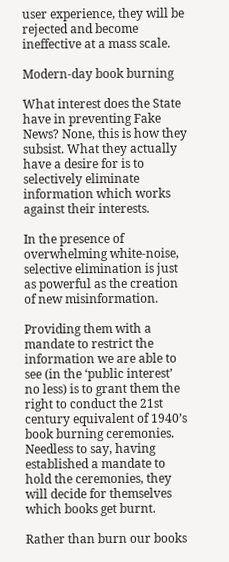user experience, they will be rejected and become ineffective at a mass scale.

Modern-day book burning

What interest does the State have in preventing Fake News? None, this is how they subsist. What they actually have a desire for is to selectively eliminate information which works against their interests.

In the presence of overwhelming white-noise, selective elimination is just as powerful as the creation of new misinformation.

Providing them with a mandate to restrict the information we are able to see (in the ‘public interest’ no less) is to grant them the right to conduct the 21st century equivalent of 1940’s book burning ceremonies. Needless to say, having established a mandate to hold the ceremonies, they will decide for themselves which books get burnt.

Rather than burn our books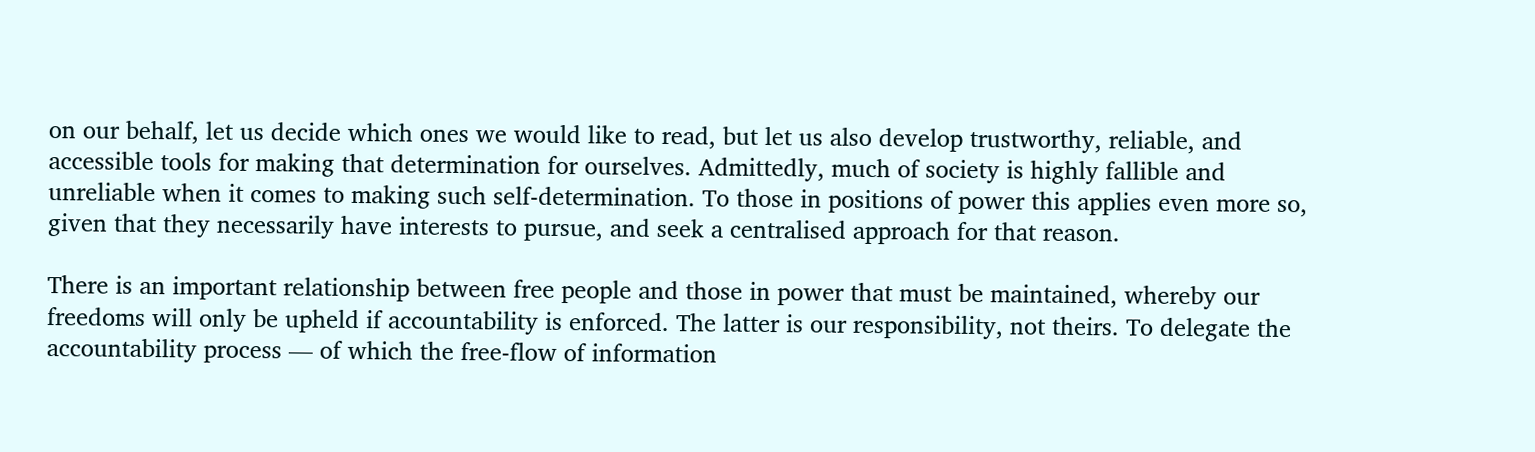on our behalf, let us decide which ones we would like to read, but let us also develop trustworthy, reliable, and accessible tools for making that determination for ourselves. Admittedly, much of society is highly fallible and unreliable when it comes to making such self-determination. To those in positions of power this applies even more so, given that they necessarily have interests to pursue, and seek a centralised approach for that reason.

There is an important relationship between free people and those in power that must be maintained, whereby our freedoms will only be upheld if accountability is enforced. The latter is our responsibility, not theirs. To delegate the accountability process — of which the free-flow of information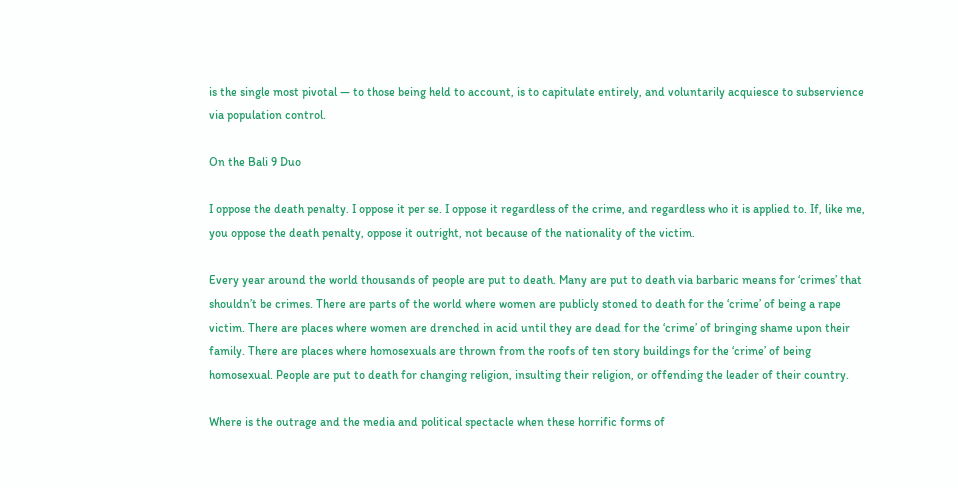is the single most pivotal — to those being held to account, is to capitulate entirely, and voluntarily acquiesce to subservience via population control.

On the Bali 9 Duo

I oppose the death penalty. I oppose it per se. I oppose it regardless of the crime, and regardless who it is applied to. If, like me, you oppose the death penalty, oppose it outright, not because of the nationality of the victim.

Every year around the world thousands of people are put to death. Many are put to death via barbaric means for ‘crimes’ that shouldn’t be crimes. There are parts of the world where women are publicly stoned to death for the ‘crime’ of being a rape victim. There are places where women are drenched in acid until they are dead for the ‘crime’ of bringing shame upon their family. There are places where homosexuals are thrown from the roofs of ten story buildings for the ‘crime’ of being homosexual. People are put to death for changing religion, insulting their religion, or offending the leader of their country.

Where is the outrage and the media and political spectacle when these horrific forms of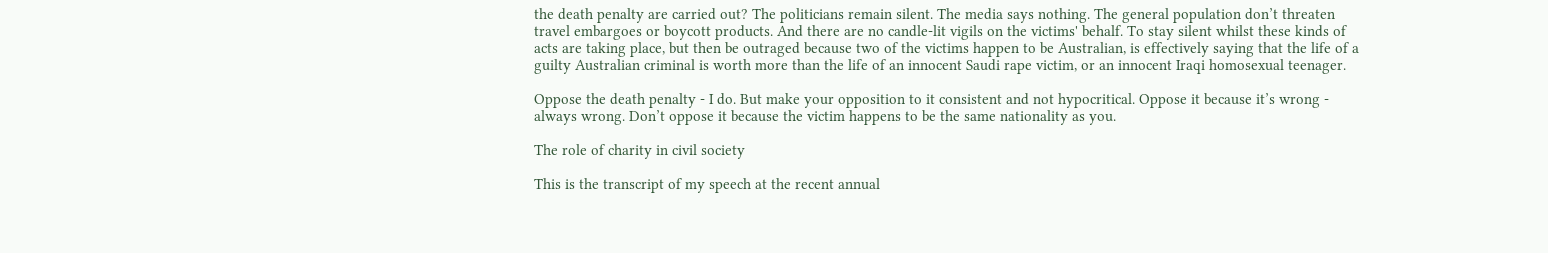the death penalty are carried out? The politicians remain silent. The media says nothing. The general population don’t threaten travel embargoes or boycott products. And there are no candle-lit vigils on the victims' behalf. To stay silent whilst these kinds of acts are taking place, but then be outraged because two of the victims happen to be Australian, is effectively saying that the life of a guilty Australian criminal is worth more than the life of an innocent Saudi rape victim, or an innocent Iraqi homosexual teenager.

Oppose the death penalty - I do. But make your opposition to it consistent and not hypocritical. Oppose it because it’s wrong - always wrong. Don’t oppose it because the victim happens to be the same nationality as you.

The role of charity in civil society

This is the transcript of my speech at the recent annual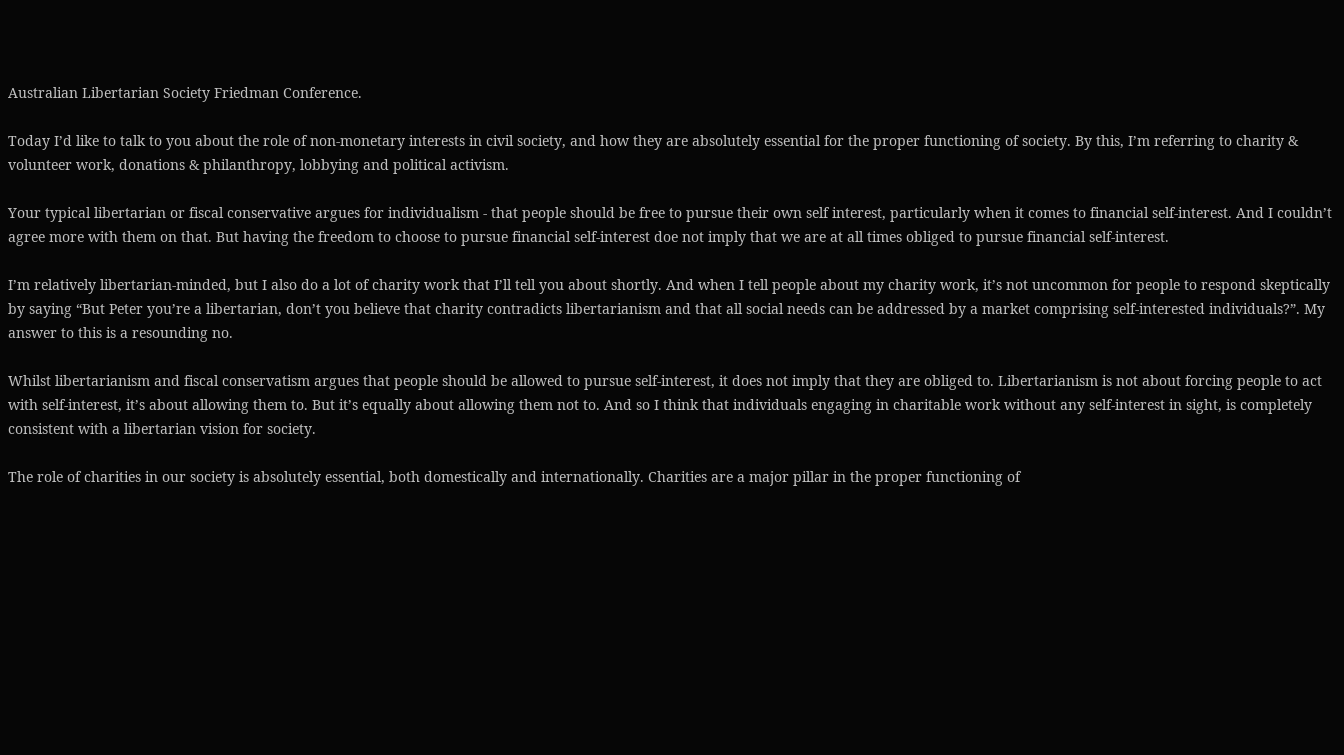Australian Libertarian Society Friedman Conference.

Today I’d like to talk to you about the role of non-monetary interests in civil society, and how they are absolutely essential for the proper functioning of society. By this, I’m referring to charity & volunteer work, donations & philanthropy, lobbying and political activism.

Your typical libertarian or fiscal conservative argues for individualism - that people should be free to pursue their own self interest, particularly when it comes to financial self-interest. And I couldn’t agree more with them on that. But having the freedom to choose to pursue financial self-interest doe not imply that we are at all times obliged to pursue financial self-interest.

I’m relatively libertarian-minded, but I also do a lot of charity work that I’ll tell you about shortly. And when I tell people about my charity work, it’s not uncommon for people to respond skeptically by saying “But Peter you’re a libertarian, don’t you believe that charity contradicts libertarianism and that all social needs can be addressed by a market comprising self-interested individuals?”. My answer to this is a resounding no.

Whilst libertarianism and fiscal conservatism argues that people should be allowed to pursue self-interest, it does not imply that they are obliged to. Libertarianism is not about forcing people to act with self-interest, it’s about allowing them to. But it’s equally about allowing them not to. And so I think that individuals engaging in charitable work without any self-interest in sight, is completely consistent with a libertarian vision for society.

The role of charities in our society is absolutely essential, both domestically and internationally. Charities are a major pillar in the proper functioning of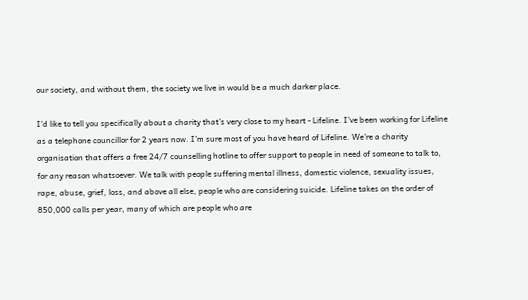our society, and without them, the society we live in would be a much darker place.

I’d like to tell you specifically about a charity that’s very close to my heart - Lifeline. I’ve been working for Lifeline as a telephone councillor for 2 years now. I’m sure most of you have heard of Lifeline. We’re a charity organisation that offers a free 24/7 counselling hotline to offer support to people in need of someone to talk to, for any reason whatsoever. We talk with people suffering mental illness, domestic violence, sexuality issues, rape, abuse, grief, loss, and above all else, people who are considering suicide. Lifeline takes on the order of 850,000 calls per year, many of which are people who are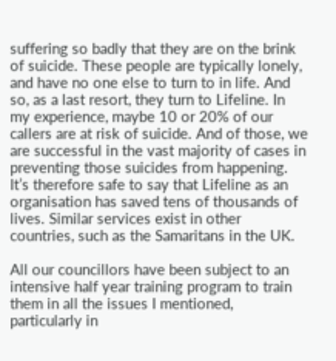suffering so badly that they are on the brink of suicide. These people are typically lonely, and have no one else to turn to in life. And so, as a last resort, they turn to Lifeline. In my experience, maybe 10 or 20% of our callers are at risk of suicide. And of those, we are successful in the vast majority of cases in preventing those suicides from happening. It’s therefore safe to say that Lifeline as an organisation has saved tens of thousands of lives. Similar services exist in other countries, such as the Samaritans in the UK.

All our councillors have been subject to an intensive half year training program to train them in all the issues I mentioned, particularly in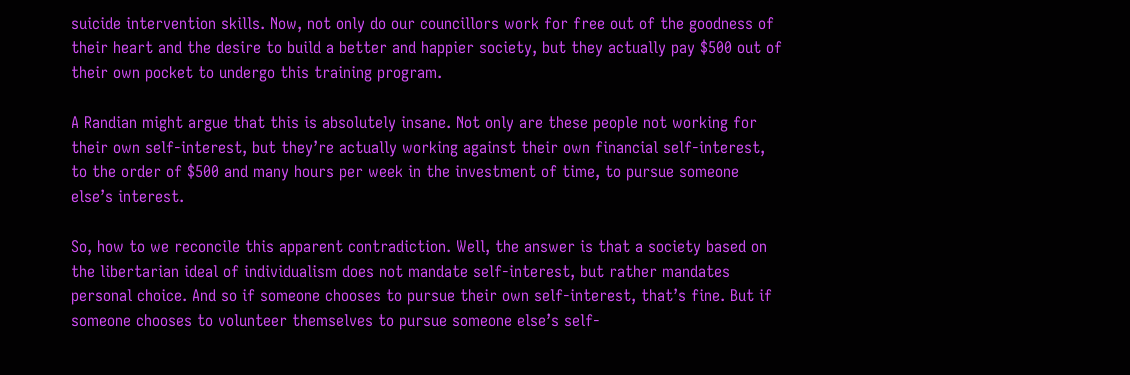suicide intervention skills. Now, not only do our councillors work for free out of the goodness of their heart and the desire to build a better and happier society, but they actually pay $500 out of their own pocket to undergo this training program.

A Randian might argue that this is absolutely insane. Not only are these people not working for their own self-interest, but they’re actually working against their own financial self-interest, to the order of $500 and many hours per week in the investment of time, to pursue someone else’s interest.

So, how to we reconcile this apparent contradiction. Well, the answer is that a society based on the libertarian ideal of individualism does not mandate self-interest, but rather mandates personal choice. And so if someone chooses to pursue their own self-interest, that’s fine. But if someone chooses to volunteer themselves to pursue someone else’s self-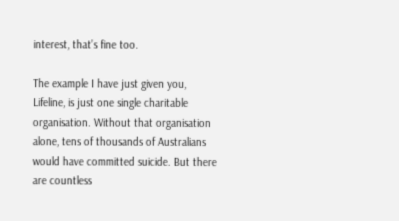interest, that’s fine too.

The example I have just given you, Lifeline, is just one single charitable organisation. Without that organisation alone, tens of thousands of Australians would have committed suicide. But there are countless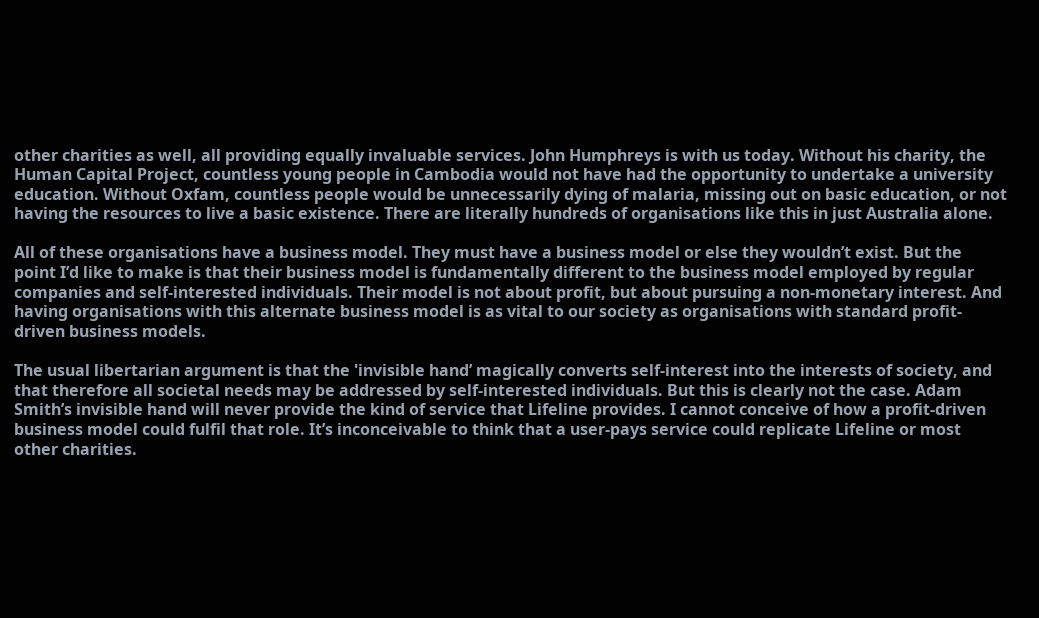other charities as well, all providing equally invaluable services. John Humphreys is with us today. Without his charity, the Human Capital Project, countless young people in Cambodia would not have had the opportunity to undertake a university education. Without Oxfam, countless people would be unnecessarily dying of malaria, missing out on basic education, or not having the resources to live a basic existence. There are literally hundreds of organisations like this in just Australia alone.

All of these organisations have a business model. They must have a business model or else they wouldn’t exist. But the point I’d like to make is that their business model is fundamentally different to the business model employed by regular companies and self-interested individuals. Their model is not about profit, but about pursuing a non-monetary interest. And having organisations with this alternate business model is as vital to our society as organisations with standard profit-driven business models.

The usual libertarian argument is that the 'invisible hand’ magically converts self-interest into the interests of society, and that therefore all societal needs may be addressed by self-interested individuals. But this is clearly not the case. Adam Smith’s invisible hand will never provide the kind of service that Lifeline provides. I cannot conceive of how a profit-driven business model could fulfil that role. It’s inconceivable to think that a user-pays service could replicate Lifeline or most other charities.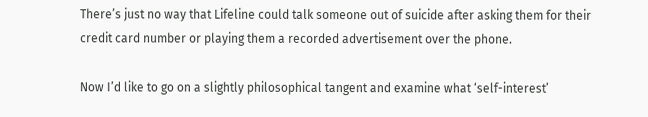There’s just no way that Lifeline could talk someone out of suicide after asking them for their credit card number or playing them a recorded advertisement over the phone.

Now I’d like to go on a slightly philosophical tangent and examine what ‘self-interest’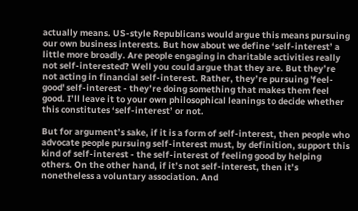actually means. US-style Republicans would argue this means pursuing our own business interests. But how about we define ‘self-interest’ a little more broadly. Are people engaging in charitable activities really not self-interested? Well you could argue that they are. But they’re not acting in financial self-interest. Rather, they’re pursuing 'feel-good' self-interest - they’re doing something that makes them feel good. I’ll leave it to your own philosophical leanings to decide whether this constitutes ‘self-interest’ or not.

But for argument’s sake, if it is a form of self-interest, then people who advocate people pursuing self-interest must, by definition, support this kind of self-interest - the self-interest of feeling good by helping others. On the other hand, if it’s not self-interest, then it’s nonetheless a voluntary association. And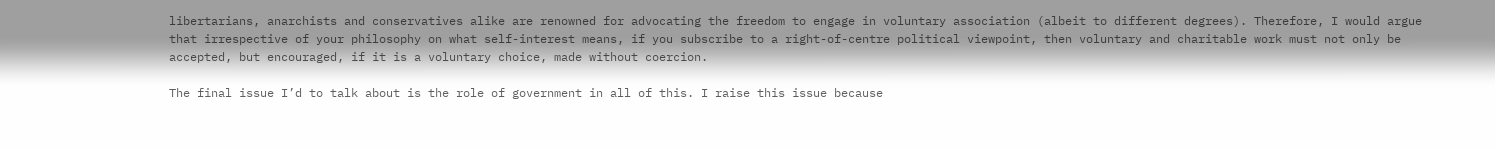libertarians, anarchists and conservatives alike are renowned for advocating the freedom to engage in voluntary association (albeit to different degrees). Therefore, I would argue that irrespective of your philosophy on what self-interest means, if you subscribe to a right-of-centre political viewpoint, then voluntary and charitable work must not only be accepted, but encouraged, if it is a voluntary choice, made without coercion.

The final issue I’d to talk about is the role of government in all of this. I raise this issue because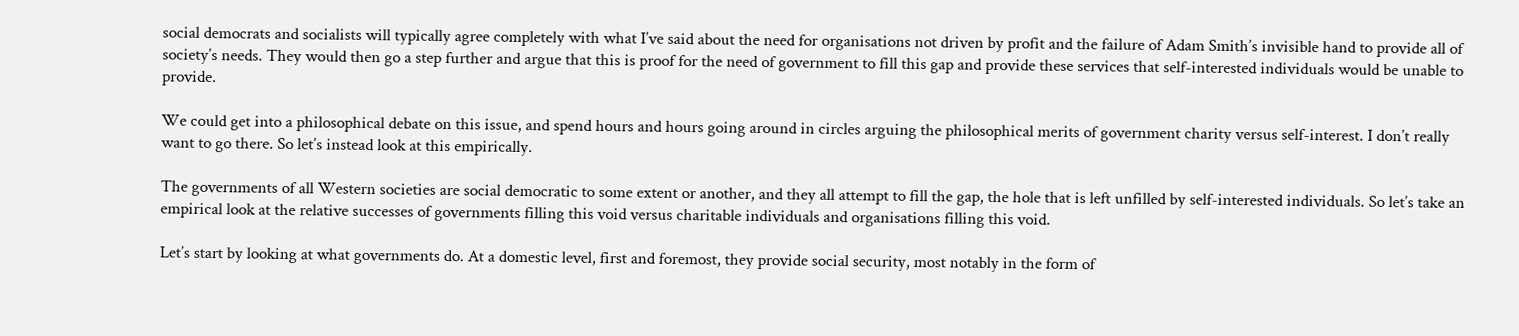social democrats and socialists will typically agree completely with what I’ve said about the need for organisations not driven by profit and the failure of Adam Smith’s invisible hand to provide all of society’s needs. They would then go a step further and argue that this is proof for the need of government to fill this gap and provide these services that self-interested individuals would be unable to provide.

We could get into a philosophical debate on this issue, and spend hours and hours going around in circles arguing the philosophical merits of government charity versus self-interest. I don’t really want to go there. So let’s instead look at this empirically.

The governments of all Western societies are social democratic to some extent or another, and they all attempt to fill the gap, the hole that is left unfilled by self-interested individuals. So let’s take an empirical look at the relative successes of governments filling this void versus charitable individuals and organisations filling this void.

Let’s start by looking at what governments do. At a domestic level, first and foremost, they provide social security, most notably in the form of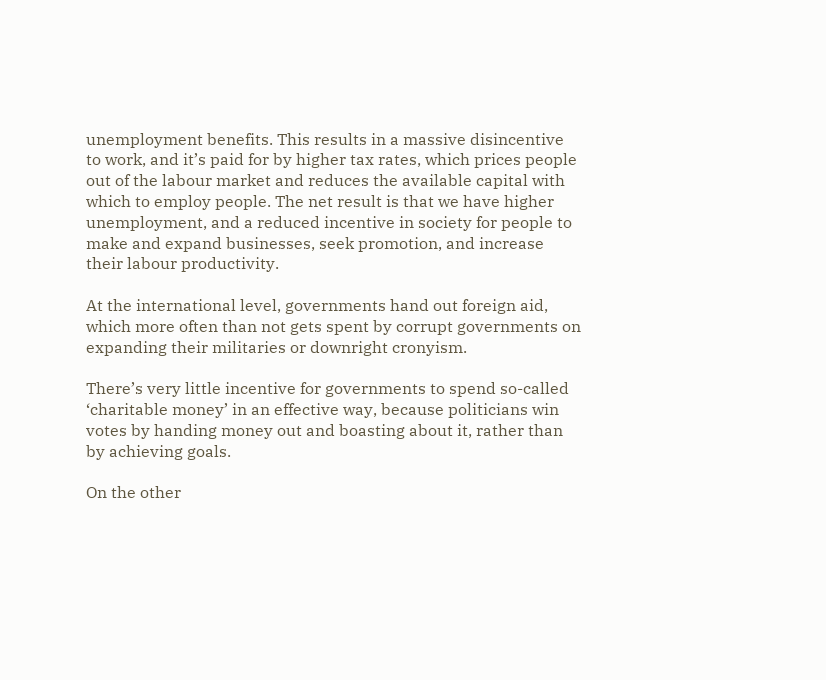unemployment benefits. This results in a massive disincentive to work, and it’s paid for by higher tax rates, which prices people out of the labour market and reduces the available capital with which to employ people. The net result is that we have higher unemployment, and a reduced incentive in society for people to make and expand businesses, seek promotion, and increase their labour productivity.

At the international level, governments hand out foreign aid, which more often than not gets spent by corrupt governments on expanding their militaries or downright cronyism.

There’s very little incentive for governments to spend so-called ‘charitable money’ in an effective way, because politicians win votes by handing money out and boasting about it, rather than by achieving goals.

On the other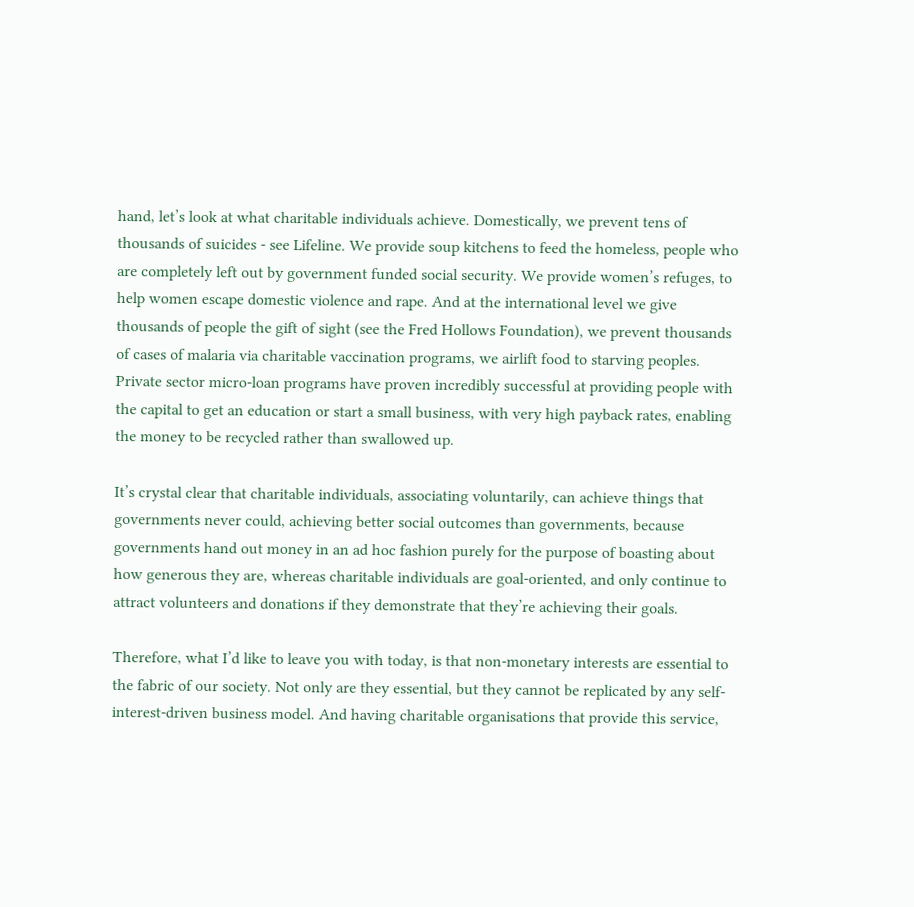hand, let’s look at what charitable individuals achieve. Domestically, we prevent tens of thousands of suicides - see Lifeline. We provide soup kitchens to feed the homeless, people who are completely left out by government funded social security. We provide women’s refuges, to help women escape domestic violence and rape. And at the international level we give thousands of people the gift of sight (see the Fred Hollows Foundation), we prevent thousands of cases of malaria via charitable vaccination programs, we airlift food to starving peoples. Private sector micro-loan programs have proven incredibly successful at providing people with the capital to get an education or start a small business, with very high payback rates, enabling the money to be recycled rather than swallowed up.

It’s crystal clear that charitable individuals, associating voluntarily, can achieve things that governments never could, achieving better social outcomes than governments, because governments hand out money in an ad hoc fashion purely for the purpose of boasting about how generous they are, whereas charitable individuals are goal-oriented, and only continue to attract volunteers and donations if they demonstrate that they’re achieving their goals.

Therefore, what I’d like to leave you with today, is that non-monetary interests are essential to the fabric of our society. Not only are they essential, but they cannot be replicated by any self-interest-driven business model. And having charitable organisations that provide this service,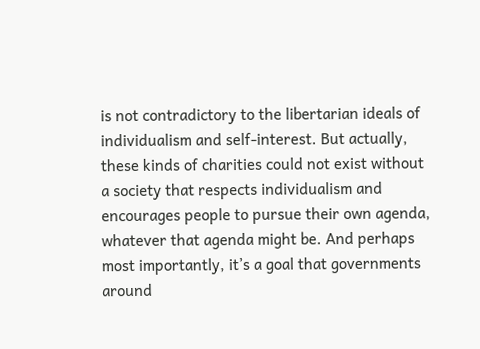is not contradictory to the libertarian ideals of individualism and self-interest. But actually, these kinds of charities could not exist without a society that respects individualism and encourages people to pursue their own agenda, whatever that agenda might be. And perhaps most importantly, it’s a goal that governments around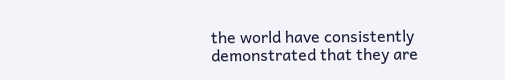the world have consistently demonstrated that they are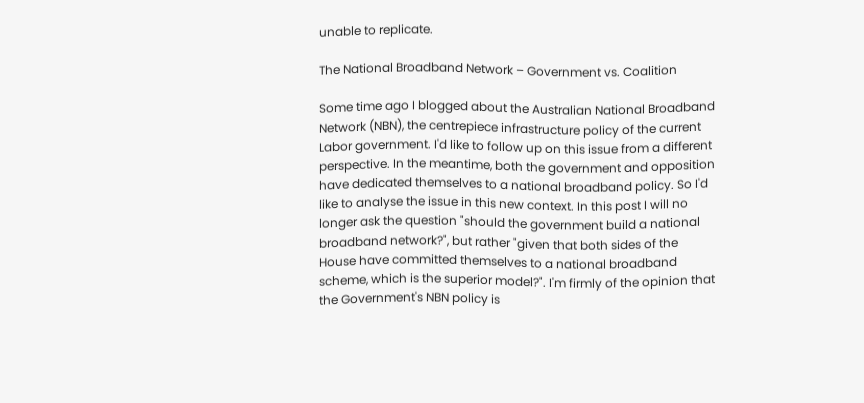unable to replicate.

The National Broadband Network – Government vs. Coalition

Some time ago I blogged about the Australian National Broadband Network (NBN), the centrepiece infrastructure policy of the current Labor government. I'd like to follow up on this issue from a different perspective. In the meantime, both the government and opposition have dedicated themselves to a national broadband policy. So I'd like to analyse the issue in this new context. In this post I will no longer ask the question "should the government build a national broadband network?", but rather "given that both sides of the House have committed themselves to a national broadband scheme, which is the superior model?". I'm firmly of the opinion that the Government's NBN policy is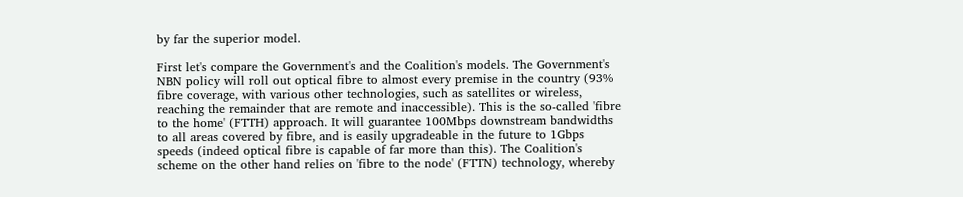by far the superior model.

First let's compare the Government's and the Coalition's models. The Government's NBN policy will roll out optical fibre to almost every premise in the country (93% fibre coverage, with various other technologies, such as satellites or wireless, reaching the remainder that are remote and inaccessible). This is the so-called 'fibre to the home' (FTTH) approach. It will guarantee 100Mbps downstream bandwidths to all areas covered by fibre, and is easily upgradeable in the future to 1Gbps speeds (indeed optical fibre is capable of far more than this). The Coalition's scheme on the other hand relies on 'fibre to the node' (FTTN) technology, whereby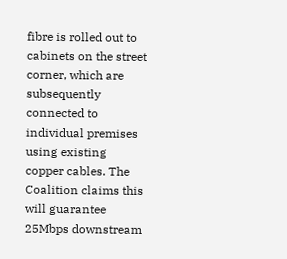fibre is rolled out to cabinets on the street corner, which are subsequently connected to individual premises using existing copper cables. The Coalition claims this will guarantee 25Mbps downstream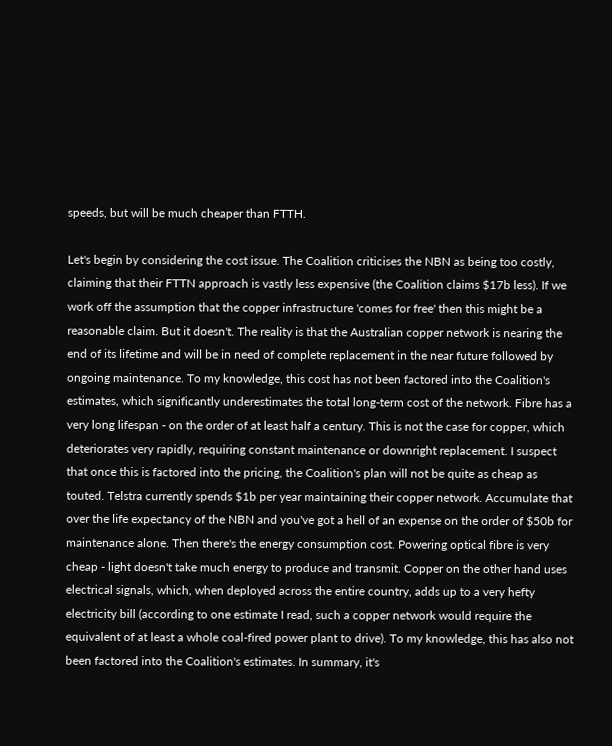speeds, but will be much cheaper than FTTH.

Let's begin by considering the cost issue. The Coalition criticises the NBN as being too costly, claiming that their FTTN approach is vastly less expensive (the Coalition claims $17b less). If we work off the assumption that the copper infrastructure 'comes for free' then this might be a reasonable claim. But it doesn't. The reality is that the Australian copper network is nearing the end of its lifetime and will be in need of complete replacement in the near future followed by ongoing maintenance. To my knowledge, this cost has not been factored into the Coalition's estimates, which significantly underestimates the total long-term cost of the network. Fibre has a very long lifespan - on the order of at least half a century. This is not the case for copper, which deteriorates very rapidly, requiring constant maintenance or downright replacement. I suspect that once this is factored into the pricing, the Coalition's plan will not be quite as cheap as touted. Telstra currently spends $1b per year maintaining their copper network. Accumulate that over the life expectancy of the NBN and you've got a hell of an expense on the order of $50b for maintenance alone. Then there's the energy consumption cost. Powering optical fibre is very cheap - light doesn't take much energy to produce and transmit. Copper on the other hand uses electrical signals, which, when deployed across the entire country, adds up to a very hefty electricity bill (according to one estimate I read, such a copper network would require the equivalent of at least a whole coal-fired power plant to drive). To my knowledge, this has also not been factored into the Coalition's estimates. In summary, it's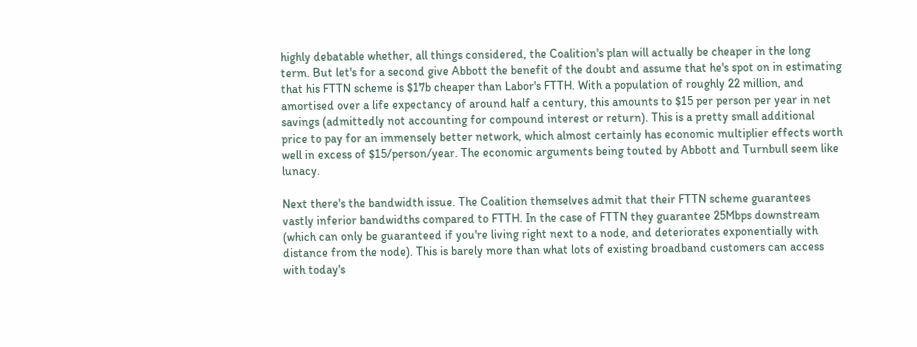highly debatable whether, all things considered, the Coalition's plan will actually be cheaper in the long term. But let's for a second give Abbott the benefit of the doubt and assume that he's spot on in estimating that his FTTN scheme is $17b cheaper than Labor's FTTH. With a population of roughly 22 million, and amortised over a life expectancy of around half a century, this amounts to $15 per person per year in net savings (admittedly not accounting for compound interest or return). This is a pretty small additional price to pay for an immensely better network, which almost certainly has economic multiplier effects worth well in excess of $15/person/year. The economic arguments being touted by Abbott and Turnbull seem like lunacy.

Next there's the bandwidth issue. The Coalition themselves admit that their FTTN scheme guarantees vastly inferior bandwidths compared to FTTH. In the case of FTTN they guarantee 25Mbps downstream (which can only be guaranteed if you're living right next to a node, and deteriorates exponentially with distance from the node). This is barely more than what lots of existing broadband customers can access with today's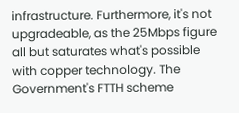infrastructure. Furthermore, it's not upgradeable, as the 25Mbps figure all but saturates what's possible with copper technology. The Government's FTTH scheme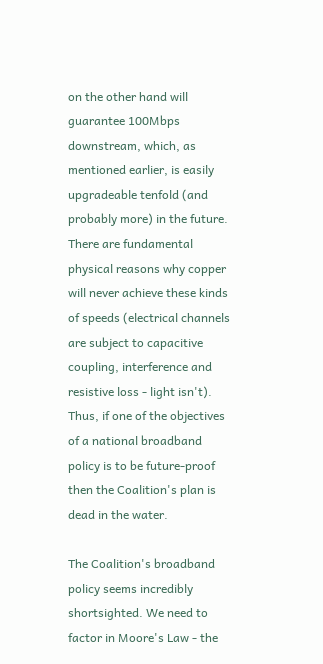on the other hand will guarantee 100Mbps downstream, which, as mentioned earlier, is easily upgradeable tenfold (and probably more) in the future. There are fundamental physical reasons why copper will never achieve these kinds of speeds (electrical channels are subject to capacitive coupling, interference and resistive loss - light isn't). Thus, if one of the objectives of a national broadband policy is to be future-proof then the Coalition's plan is dead in the water.

The Coalition's broadband policy seems incredibly shortsighted. We need to factor in Moore's Law - the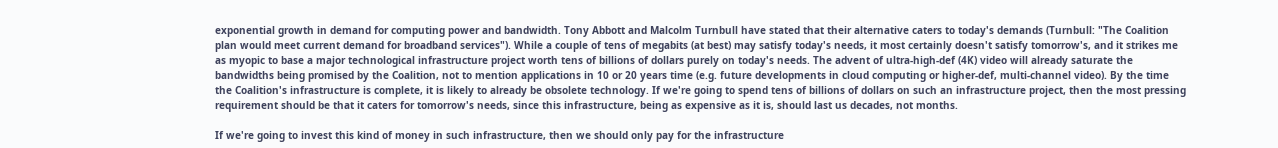exponential growth in demand for computing power and bandwidth. Tony Abbott and Malcolm Turnbull have stated that their alternative caters to today's demands (Turnbull: "The Coalition plan would meet current demand for broadband services"). While a couple of tens of megabits (at best) may satisfy today's needs, it most certainly doesn't satisfy tomorrow's, and it strikes me as myopic to base a major technological infrastructure project worth tens of billions of dollars purely on today's needs. The advent of ultra-high-def (4K) video will already saturate the bandwidths being promised by the Coalition, not to mention applications in 10 or 20 years time (e.g. future developments in cloud computing or higher-def, multi-channel video). By the time the Coalition's infrastructure is complete, it is likely to already be obsolete technology. If we're going to spend tens of billions of dollars on such an infrastructure project, then the most pressing requirement should be that it caters for tomorrow's needs, since this infrastructure, being as expensive as it is, should last us decades, not months.

If we're going to invest this kind of money in such infrastructure, then we should only pay for the infrastructure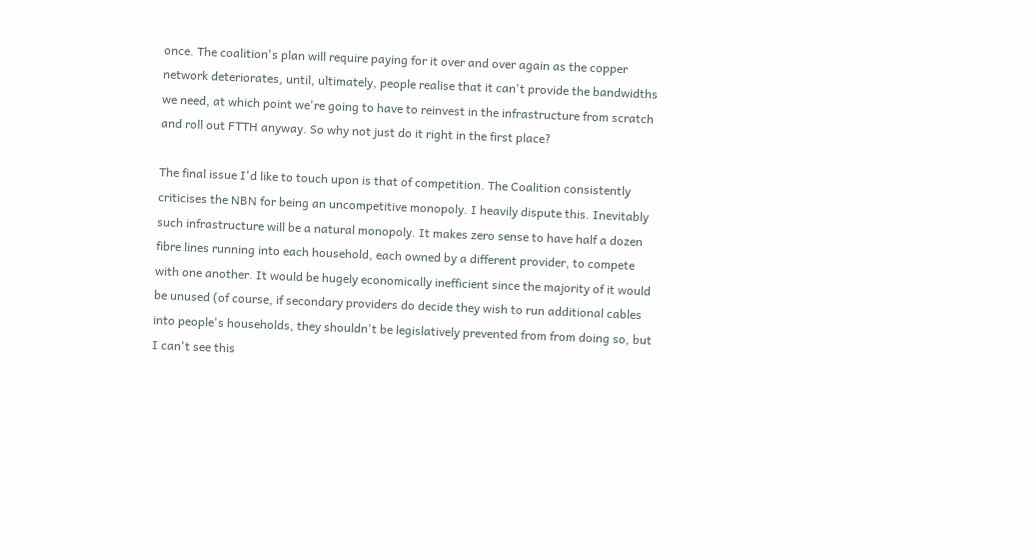once. The coalition's plan will require paying for it over and over again as the copper network deteriorates, until, ultimately, people realise that it can't provide the bandwidths we need, at which point we're going to have to reinvest in the infrastructure from scratch and roll out FTTH anyway. So why not just do it right in the first place?

The final issue I'd like to touch upon is that of competition. The Coalition consistently criticises the NBN for being an uncompetitive monopoly. I heavily dispute this. Inevitably such infrastructure will be a natural monopoly. It makes zero sense to have half a dozen fibre lines running into each household, each owned by a different provider, to compete with one another. It would be hugely economically inefficient since the majority of it would be unused (of course, if secondary providers do decide they wish to run additional cables into people's households, they shouldn't be legislatively prevented from from doing so, but I can't see this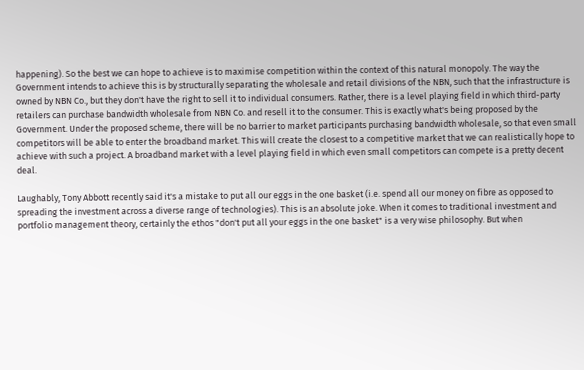happening). So the best we can hope to achieve is to maximise competition within the context of this natural monopoly. The way the Government intends to achieve this is by structurally separating the wholesale and retail divisions of the NBN, such that the infrastructure is owned by NBN Co., but they don't have the right to sell it to individual consumers. Rather, there is a level playing field in which third-party retailers can purchase bandwidth wholesale from NBN Co. and resell it to the consumer. This is exactly what's being proposed by the Government. Under the proposed scheme, there will be no barrier to market participants purchasing bandwidth wholesale, so that even small competitors will be able to enter the broadband market. This will create the closest to a competitive market that we can realistically hope to achieve with such a project. A broadband market with a level playing field in which even small competitors can compete is a pretty decent deal.

Laughably, Tony Abbott recently said it's a mistake to put all our eggs in the one basket (i.e. spend all our money on fibre as opposed to spreading the investment across a diverse range of technologies). This is an absolute joke. When it comes to traditional investment and portfolio management theory, certainly the ethos "don't put all your eggs in the one basket" is a very wise philosophy. But when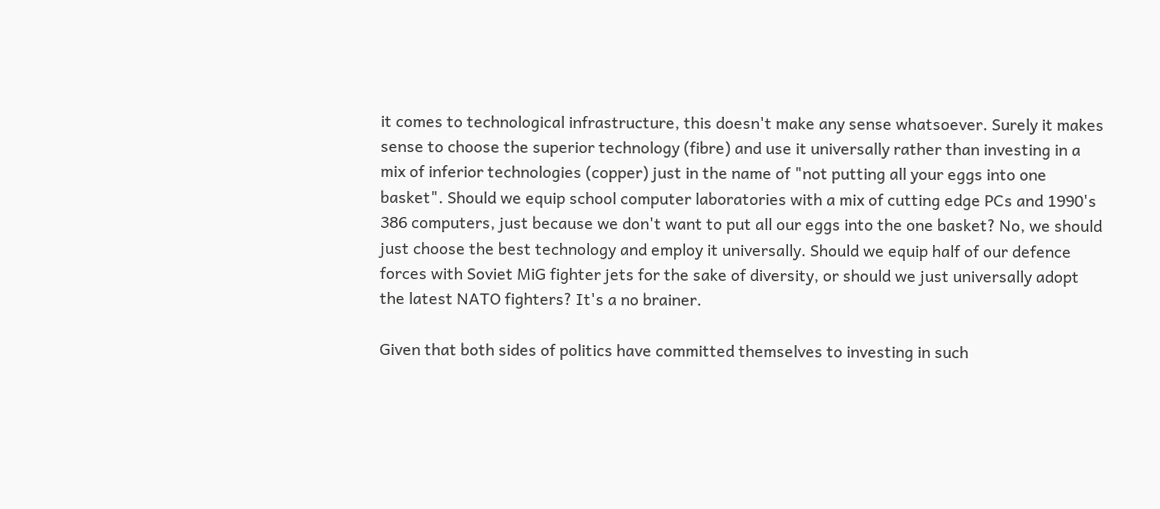it comes to technological infrastructure, this doesn't make any sense whatsoever. Surely it makes sense to choose the superior technology (fibre) and use it universally rather than investing in a mix of inferior technologies (copper) just in the name of "not putting all your eggs into one basket". Should we equip school computer laboratories with a mix of cutting edge PCs and 1990's 386 computers, just because we don't want to put all our eggs into the one basket? No, we should just choose the best technology and employ it universally. Should we equip half of our defence forces with Soviet MiG fighter jets for the sake of diversity, or should we just universally adopt the latest NATO fighters? It's a no brainer.

Given that both sides of politics have committed themselves to investing in such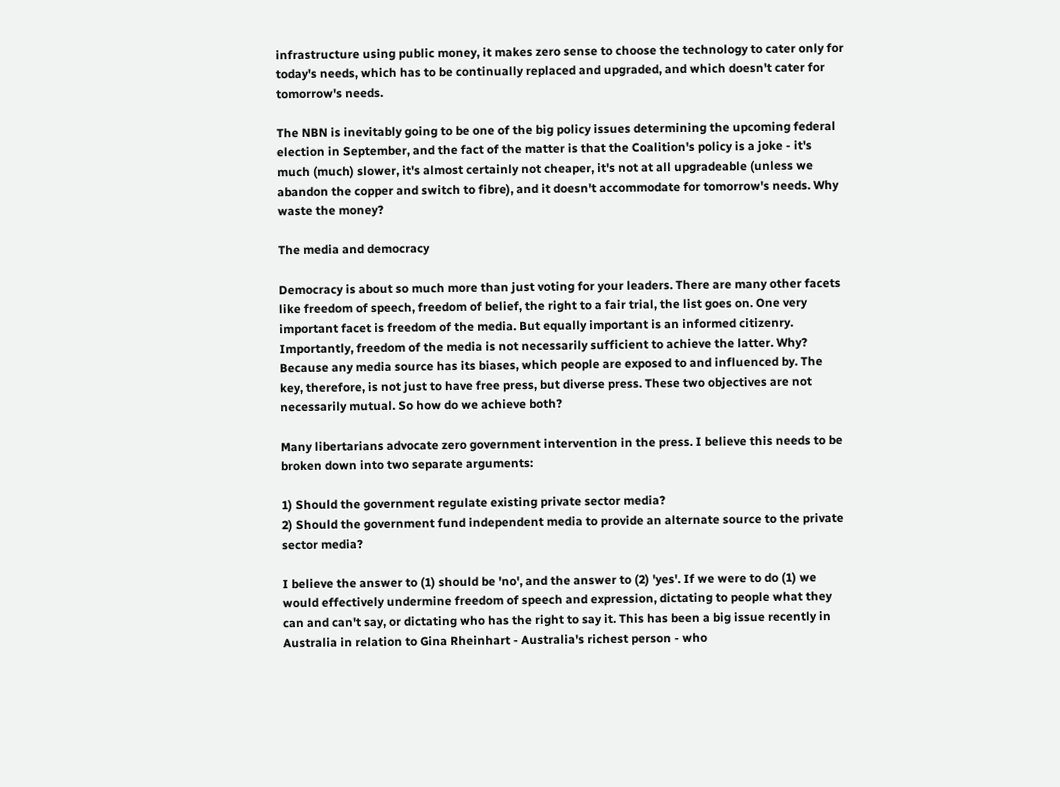infrastructure using public money, it makes zero sense to choose the technology to cater only for today's needs, which has to be continually replaced and upgraded, and which doesn't cater for tomorrow's needs.

The NBN is inevitably going to be one of the big policy issues determining the upcoming federal election in September, and the fact of the matter is that the Coalition's policy is a joke - it's much (much) slower, it's almost certainly not cheaper, it's not at all upgradeable (unless we abandon the copper and switch to fibre), and it doesn't accommodate for tomorrow's needs. Why waste the money?

The media and democracy

Democracy is about so much more than just voting for your leaders. There are many other facets like freedom of speech, freedom of belief, the right to a fair trial, the list goes on. One very important facet is freedom of the media. But equally important is an informed citizenry. Importantly, freedom of the media is not necessarily sufficient to achieve the latter. Why? Because any media source has its biases, which people are exposed to and influenced by. The key, therefore, is not just to have free press, but diverse press. These two objectives are not necessarily mutual. So how do we achieve both?

Many libertarians advocate zero government intervention in the press. I believe this needs to be broken down into two separate arguments:

1) Should the government regulate existing private sector media?
2) Should the government fund independent media to provide an alternate source to the private sector media?

I believe the answer to (1) should be 'no', and the answer to (2) 'yes'. If we were to do (1) we would effectively undermine freedom of speech and expression, dictating to people what they can and can't say, or dictating who has the right to say it. This has been a big issue recently in Australia in relation to Gina Rheinhart - Australia's richest person - who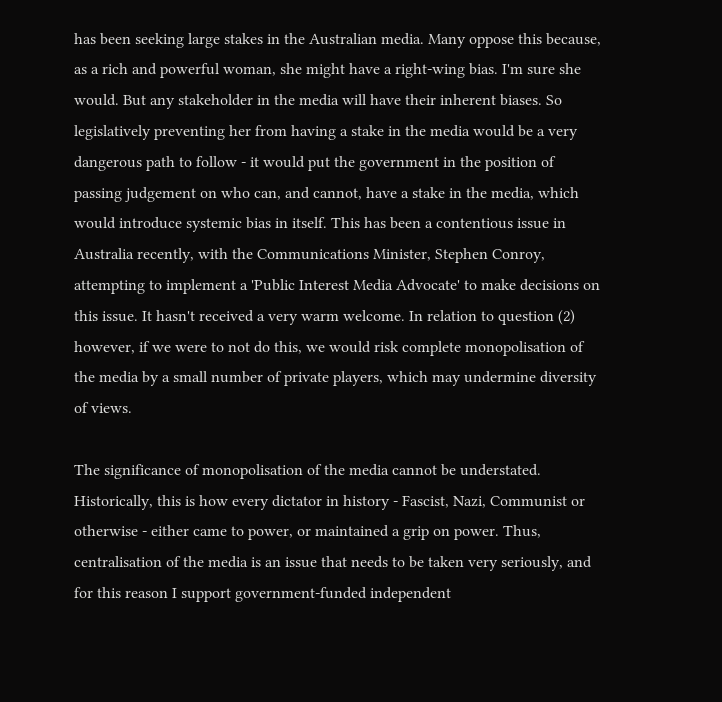has been seeking large stakes in the Australian media. Many oppose this because, as a rich and powerful woman, she might have a right-wing bias. I'm sure she would. But any stakeholder in the media will have their inherent biases. So legislatively preventing her from having a stake in the media would be a very dangerous path to follow - it would put the government in the position of passing judgement on who can, and cannot, have a stake in the media, which would introduce systemic bias in itself. This has been a contentious issue in Australia recently, with the Communications Minister, Stephen Conroy, attempting to implement a 'Public Interest Media Advocate' to make decisions on this issue. It hasn't received a very warm welcome. In relation to question (2) however, if we were to not do this, we would risk complete monopolisation of the media by a small number of private players, which may undermine diversity of views.

The significance of monopolisation of the media cannot be understated. Historically, this is how every dictator in history - Fascist, Nazi, Communist or otherwise - either came to power, or maintained a grip on power. Thus, centralisation of the media is an issue that needs to be taken very seriously, and for this reason I support government-funded independent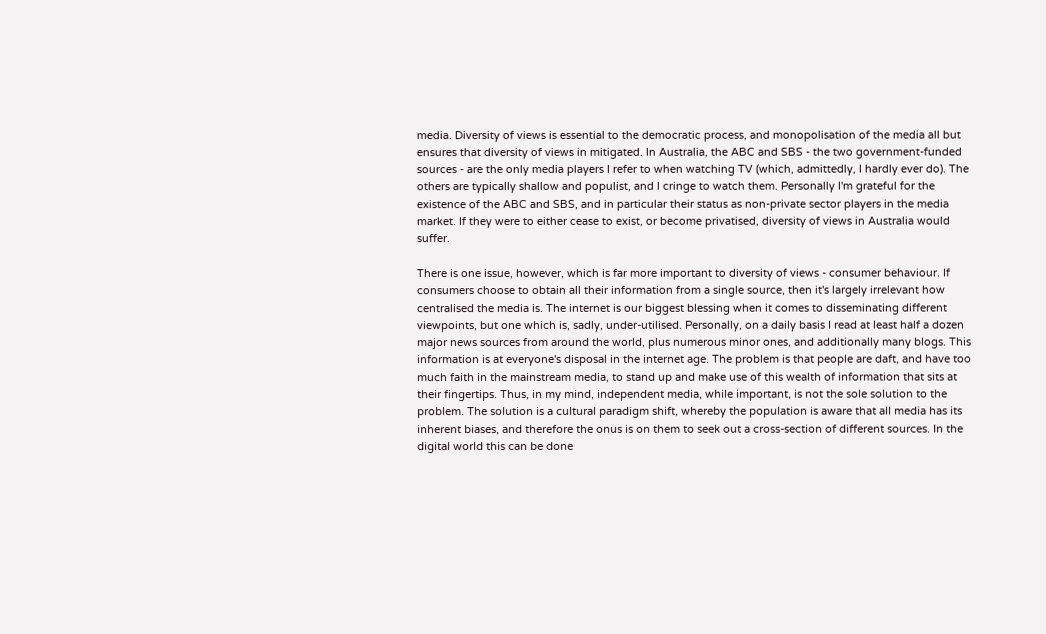media. Diversity of views is essential to the democratic process, and monopolisation of the media all but ensures that diversity of views in mitigated. In Australia, the ABC and SBS - the two government-funded sources - are the only media players I refer to when watching TV (which, admittedly, I hardly ever do). The others are typically shallow and populist, and I cringe to watch them. Personally I'm grateful for the existence of the ABC and SBS, and in particular their status as non-private sector players in the media market. If they were to either cease to exist, or become privatised, diversity of views in Australia would suffer.

There is one issue, however, which is far more important to diversity of views - consumer behaviour. If consumers choose to obtain all their information from a single source, then it's largely irrelevant how centralised the media is. The internet is our biggest blessing when it comes to disseminating different viewpoints, but one which is, sadly, under-utilised. Personally, on a daily basis I read at least half a dozen major news sources from around the world, plus numerous minor ones, and additionally many blogs. This information is at everyone's disposal in the internet age. The problem is that people are daft, and have too much faith in the mainstream media, to stand up and make use of this wealth of information that sits at their fingertips. Thus, in my mind, independent media, while important, is not the sole solution to the problem. The solution is a cultural paradigm shift, whereby the population is aware that all media has its inherent biases, and therefore the onus is on them to seek out a cross-section of different sources. In the digital world this can be done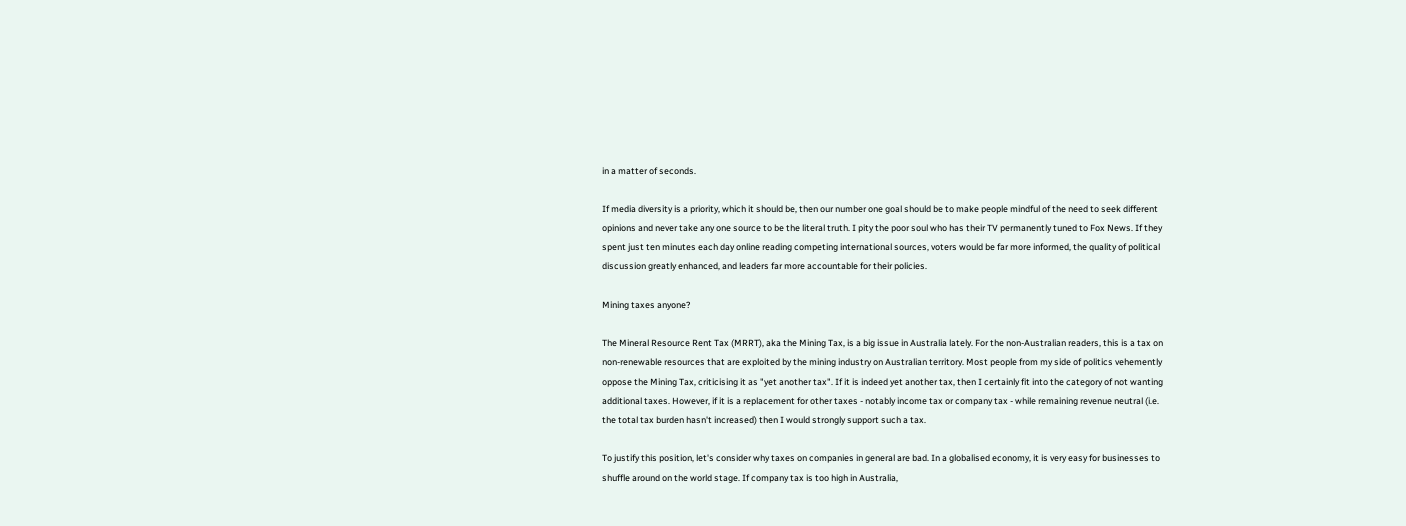in a matter of seconds.

If media diversity is a priority, which it should be, then our number one goal should be to make people mindful of the need to seek different opinions and never take any one source to be the literal truth. I pity the poor soul who has their TV permanently tuned to Fox News. If they spent just ten minutes each day online reading competing international sources, voters would be far more informed, the quality of political discussion greatly enhanced, and leaders far more accountable for their policies.

Mining taxes anyone?

The Mineral Resource Rent Tax (MRRT), aka the Mining Tax, is a big issue in Australia lately. For the non-Australian readers, this is a tax on non-renewable resources that are exploited by the mining industry on Australian territory. Most people from my side of politics vehemently oppose the Mining Tax, criticising it as "yet another tax". If it is indeed yet another tax, then I certainly fit into the category of not wanting additional taxes. However, if it is a replacement for other taxes - notably income tax or company tax - while remaining revenue neutral (i.e. the total tax burden hasn't increased) then I would strongly support such a tax.

To justify this position, let's consider why taxes on companies in general are bad. In a globalised economy, it is very easy for businesses to shuffle around on the world stage. If company tax is too high in Australia,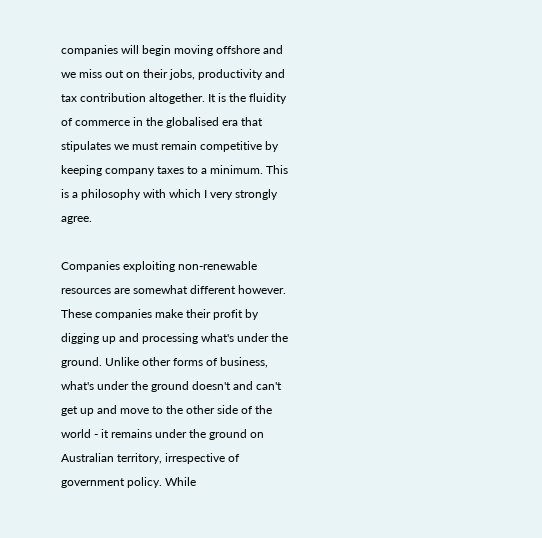companies will begin moving offshore and we miss out on their jobs, productivity and tax contribution altogether. It is the fluidity of commerce in the globalised era that stipulates we must remain competitive by keeping company taxes to a minimum. This is a philosophy with which I very strongly agree.

Companies exploiting non-renewable resources are somewhat different however. These companies make their profit by digging up and processing what's under the ground. Unlike other forms of business, what's under the ground doesn't and can't get up and move to the other side of the world - it remains under the ground on Australian territory, irrespective of government policy. While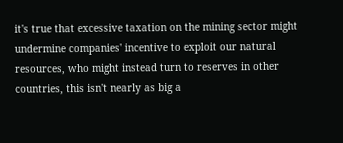it's true that excessive taxation on the mining sector might undermine companies' incentive to exploit our natural resources, who might instead turn to reserves in other countries, this isn't nearly as big a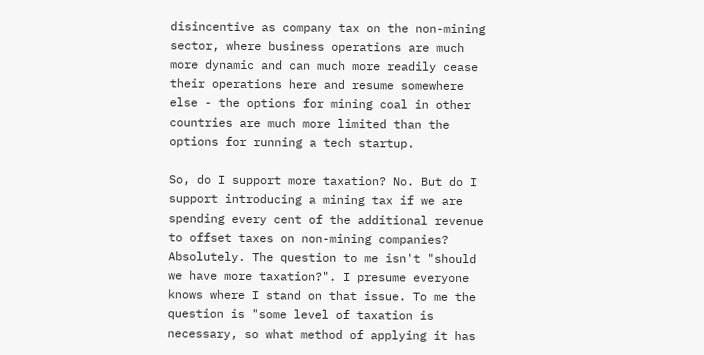disincentive as company tax on the non-mining sector, where business operations are much more dynamic and can much more readily cease their operations here and resume somewhere else - the options for mining coal in other countries are much more limited than the options for running a tech startup.

So, do I support more taxation? No. But do I support introducing a mining tax if we are spending every cent of the additional revenue to offset taxes on non-mining companies? Absolutely. The question to me isn't "should we have more taxation?". I presume everyone knows where I stand on that issue. To me the question is "some level of taxation is necessary, so what method of applying it has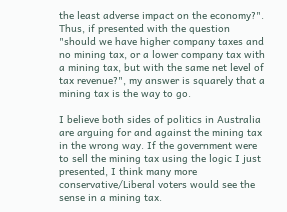the least adverse impact on the economy?". Thus, if presented with the question "should we have higher company taxes and no mining tax, or a lower company tax with a mining tax, but with the same net level of tax revenue?", my answer is squarely that a mining tax is the way to go.

I believe both sides of politics in Australia are arguing for and against the mining tax in the wrong way. If the government were to sell the mining tax using the logic I just presented, I think many more conservative/Liberal voters would see the sense in a mining tax.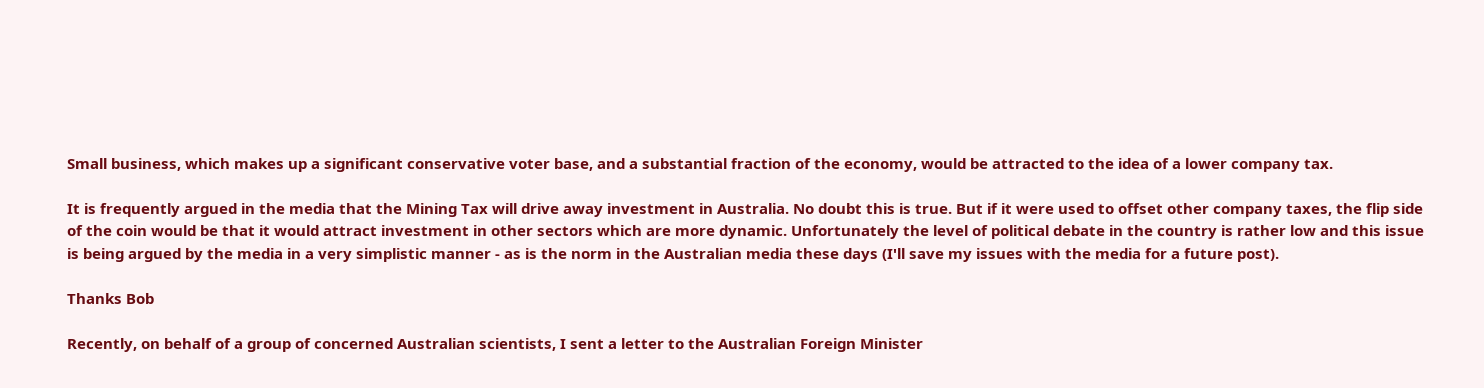Small business, which makes up a significant conservative voter base, and a substantial fraction of the economy, would be attracted to the idea of a lower company tax.

It is frequently argued in the media that the Mining Tax will drive away investment in Australia. No doubt this is true. But if it were used to offset other company taxes, the flip side of the coin would be that it would attract investment in other sectors which are more dynamic. Unfortunately the level of political debate in the country is rather low and this issue is being argued by the media in a very simplistic manner - as is the norm in the Australian media these days (I'll save my issues with the media for a future post).

Thanks Bob

Recently, on behalf of a group of concerned Australian scientists, I sent a letter to the Australian Foreign Minister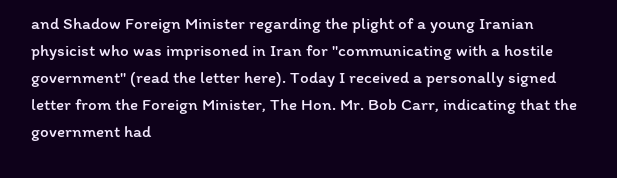and Shadow Foreign Minister regarding the plight of a young Iranian physicist who was imprisoned in Iran for "communicating with a hostile government" (read the letter here). Today I received a personally signed letter from the Foreign Minister, The Hon. Mr. Bob Carr, indicating that the government had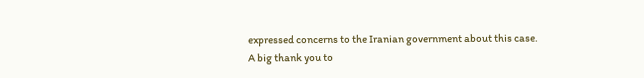expressed concerns to the Iranian government about this case. A big thank you to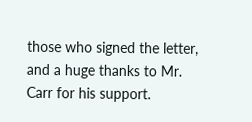those who signed the letter, and a huge thanks to Mr. Carr for his support.